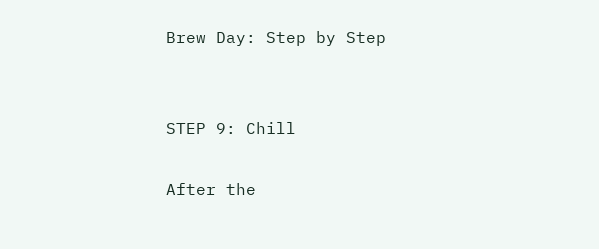Brew Day: Step by Step


STEP 9: Chill

After the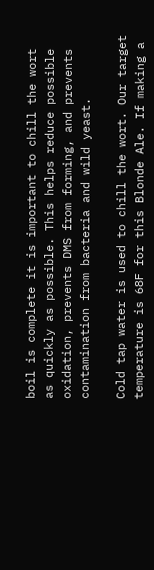boil is complete it is important to chill the wort as quickly as possible. This helps reduce possible oxidation, prevents DMS from forming, and prevents contamination from bacteria and wild yeast.

Cold tap water is used to chill the wort. Our target temperature is 68F for this Blonde Ale. If making a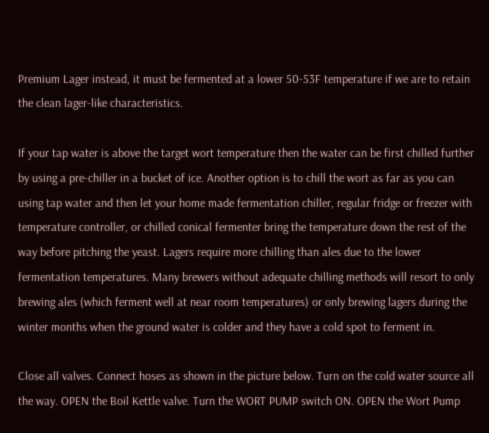Premium Lager instead, it must be fermented at a lower 50-53F temperature if we are to retain the clean lager-like characteristics.

If your tap water is above the target wort temperature then the water can be first chilled further by using a pre-chiller in a bucket of ice. Another option is to chill the wort as far as you can using tap water and then let your home made fermentation chiller, regular fridge or freezer with temperature controller, or chilled conical fermenter bring the temperature down the rest of the way before pitching the yeast. Lagers require more chilling than ales due to the lower fermentation temperatures. Many brewers without adequate chilling methods will resort to only brewing ales (which ferment well at near room temperatures) or only brewing lagers during the winter months when the ground water is colder and they have a cold spot to ferment in.

Close all valves. Connect hoses as shown in the picture below. Turn on the cold water source all the way. OPEN the Boil Kettle valve. Turn the WORT PUMP switch ON. OPEN the Wort Pump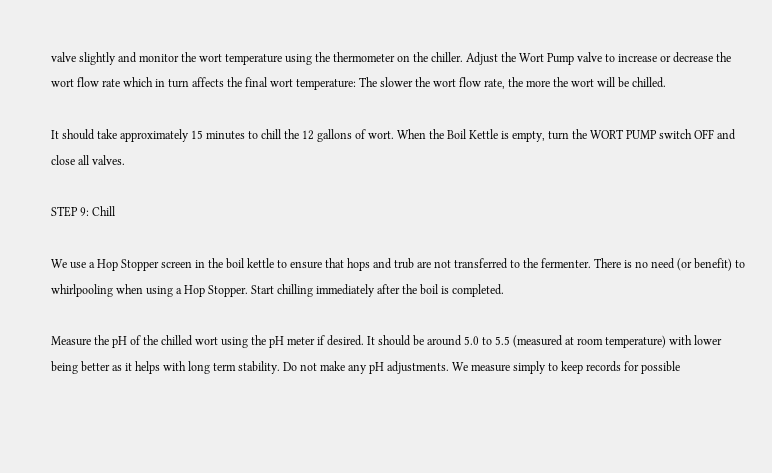valve slightly and monitor the wort temperature using the thermometer on the chiller. Adjust the Wort Pump valve to increase or decrease the wort flow rate which in turn affects the final wort temperature: The slower the wort flow rate, the more the wort will be chilled.

It should take approximately 15 minutes to chill the 12 gallons of wort. When the Boil Kettle is empty, turn the WORT PUMP switch OFF and close all valves.

STEP 9: Chill

We use a Hop Stopper screen in the boil kettle to ensure that hops and trub are not transferred to the fermenter. There is no need (or benefit) to whirlpooling when using a Hop Stopper. Start chilling immediately after the boil is completed.

Measure the pH of the chilled wort using the pH meter if desired. It should be around 5.0 to 5.5 (measured at room temperature) with lower being better as it helps with long term stability. Do not make any pH adjustments. We measure simply to keep records for possible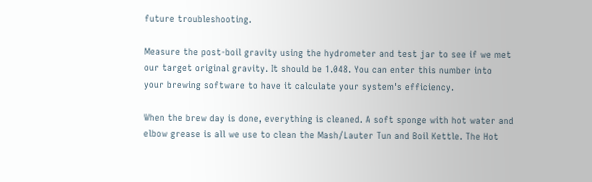future troubleshooting.

Measure the post-boil gravity using the hydrometer and test jar to see if we met our target original gravity. It should be 1.048. You can enter this number into your brewing software to have it calculate your system's efficiency.

When the brew day is done, everything is cleaned. A soft sponge with hot water and elbow grease is all we use to clean the Mash/Lauter Tun and Boil Kettle. The Hot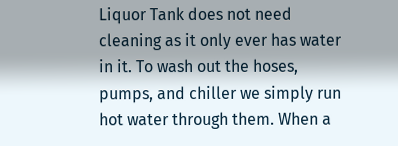Liquor Tank does not need cleaning as it only ever has water in it. To wash out the hoses, pumps, and chiller we simply run hot water through them. When a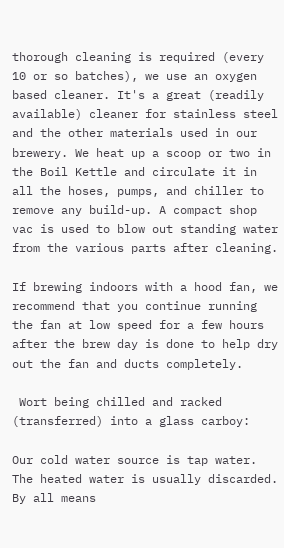thorough cleaning is required (every 10 or so batches), we use an oxygen based cleaner. It's a great (readily available) cleaner for stainless steel and the other materials used in our brewery. We heat up a scoop or two in the Boil Kettle and circulate it in all the hoses, pumps, and chiller to remove any build-up. A compact shop vac is used to blow out standing water from the various parts after cleaning.

If brewing indoors with a hood fan, we recommend that you continue running the fan at low speed for a few hours after the brew day is done to help dry out the fan and ducts completely.

 Wort being chilled and racked (transferred) into a glass carboy:

Our cold water source is tap water. The heated water is usually discarded. By all means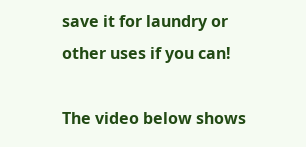save it for laundry or other uses if you can!

The video below shows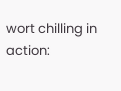wort chilling in action: